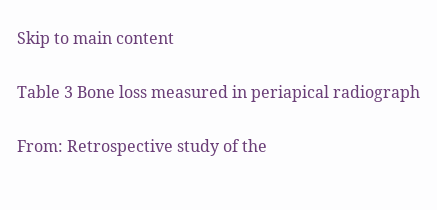Skip to main content

Table 3 Bone loss measured in periapical radiograph

From: Retrospective study of the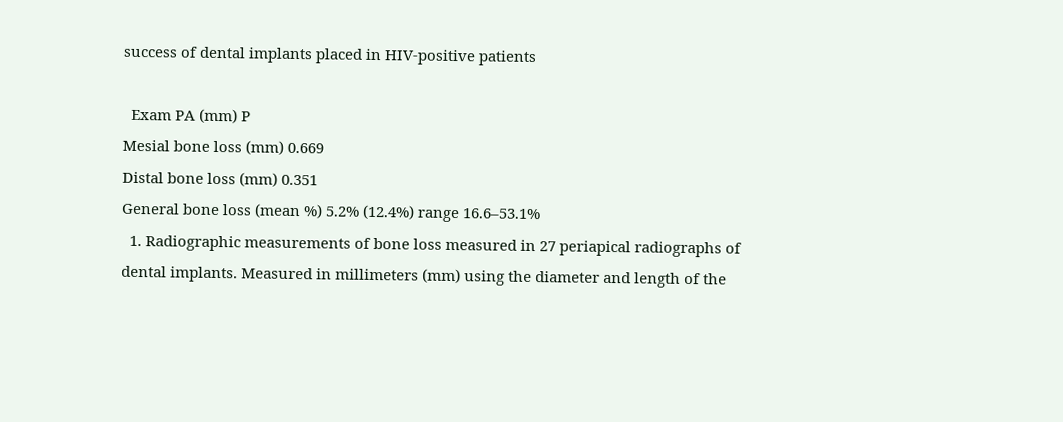success of dental implants placed in HIV-positive patients

  Exam PA (mm) P
Mesial bone loss (mm) 0.669
Distal bone loss (mm) 0.351
General bone loss (mean %) 5.2% (12.4%) range 16.6–53.1%
  1. Radiographic measurements of bone loss measured in 27 periapical radiographs of dental implants. Measured in millimeters (mm) using the diameter and length of the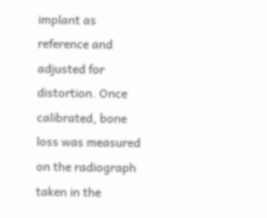implant as reference and adjusted for distortion. Once calibrated, bone loss was measured on the radiograph taken in the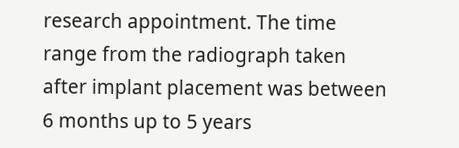research appointment. The time range from the radiograph taken after implant placement was between 6 months up to 5 years